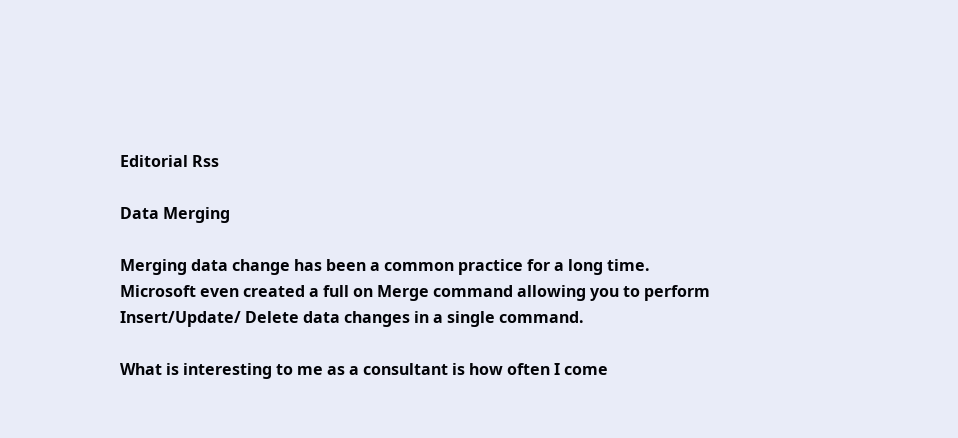Editorial Rss

Data Merging

Merging data change has been a common practice for a long time. Microsoft even created a full on Merge command allowing you to perform Insert/Update/ Delete data changes in a single command.

What is interesting to me as a consultant is how often I come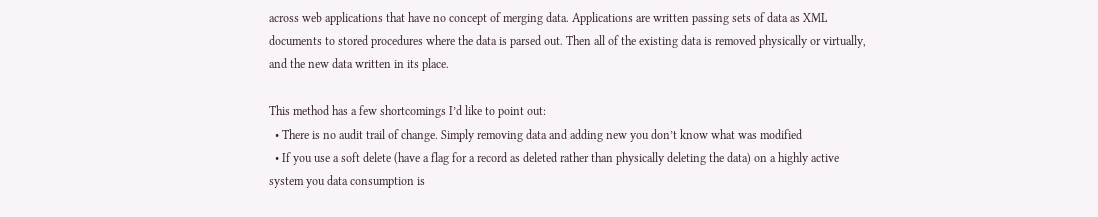across web applications that have no concept of merging data. Applications are written passing sets of data as XML documents to stored procedures where the data is parsed out. Then all of the existing data is removed physically or virtually, and the new data written in its place.

This method has a few shortcomings I’d like to point out:
  • There is no audit trail of change. Simply removing data and adding new you don’t know what was modified
  • If you use a soft delete (have a flag for a record as deleted rather than physically deleting the data) on a highly active system you data consumption is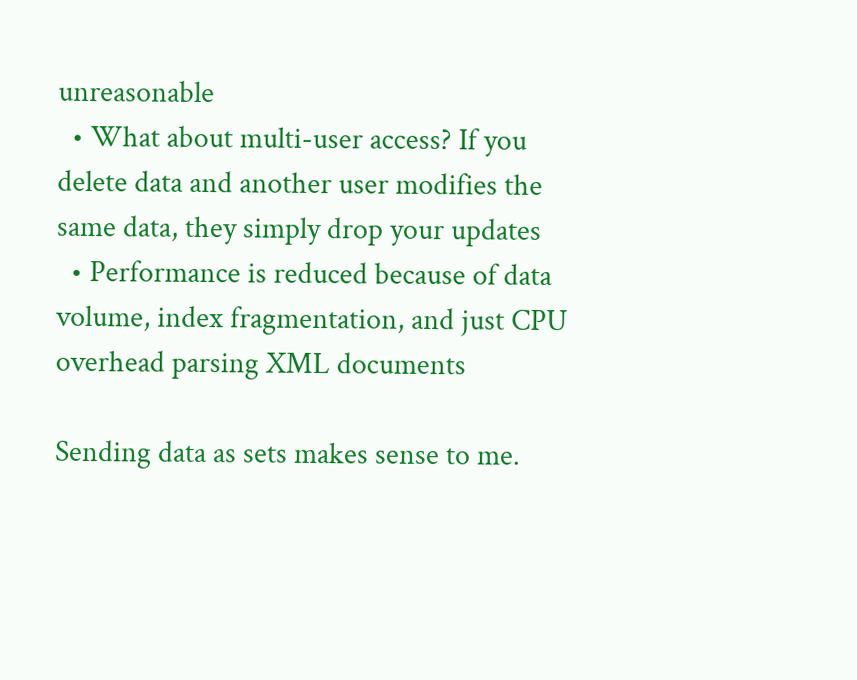unreasonable
  • What about multi-user access? If you delete data and another user modifies the same data, they simply drop your updates
  • Performance is reduced because of data volume, index fragmentation, and just CPU overhead parsing XML documents

Sending data as sets makes sense to me.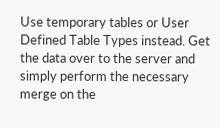Use temporary tables or User Defined Table Types instead. Get the data over to the server and simply perform the necessary merge on the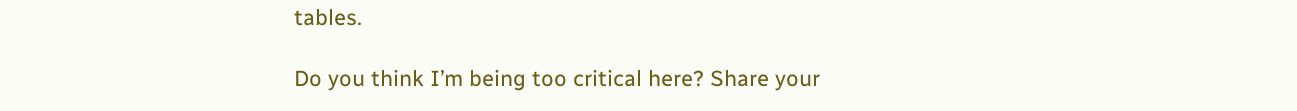tables.

Do you think I’m being too critical here? Share your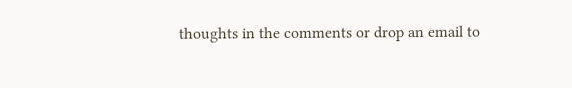thoughts in the comments or drop an email to